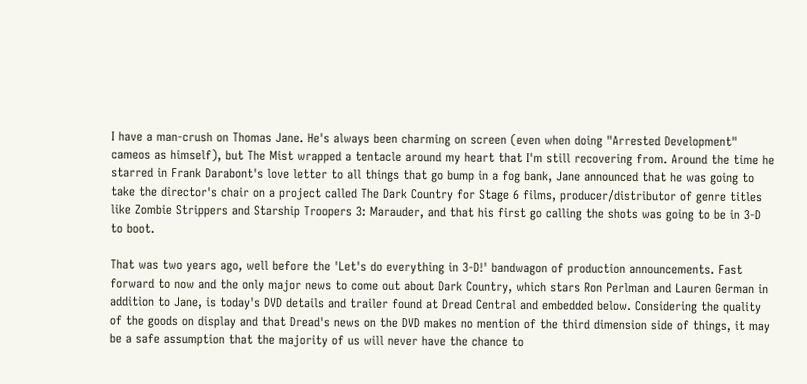I have a man-crush on Thomas Jane. He's always been charming on screen (even when doing "Arrested Development" cameos as himself), but The Mist wrapped a tentacle around my heart that I'm still recovering from. Around the time he starred in Frank Darabont's love letter to all things that go bump in a fog bank, Jane announced that he was going to take the director's chair on a project called The Dark Country for Stage 6 films, producer/distributor of genre titles like Zombie Strippers and Starship Troopers 3: Marauder, and that his first go calling the shots was going to be in 3-D to boot.

That was two years ago, well before the 'Let's do everything in 3-D!' bandwagon of production announcements. Fast forward to now and the only major news to come out about Dark Country, which stars Ron Perlman and Lauren German in addition to Jane, is today's DVD details and trailer found at Dread Central and embedded below. Considering the quality of the goods on display and that Dread's news on the DVD makes no mention of the third dimension side of things, it may be a safe assumption that the majority of us will never have the chance to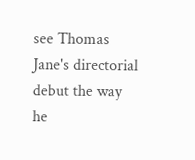see Thomas Jane's directorial debut the way he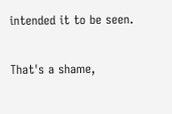intended it to be seen.

That's a shame,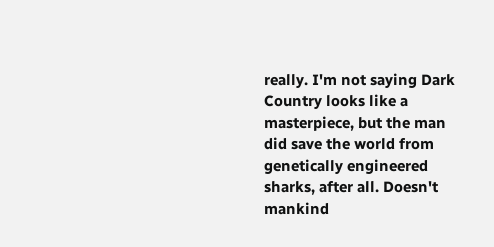really. I'm not saying Dark Country looks like a masterpiece, but the man did save the world from genetically engineered sharks, after all. Doesn't mankind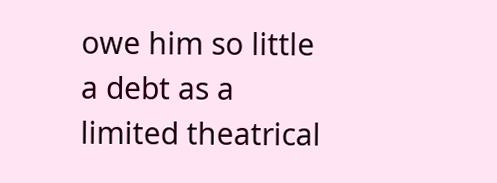owe him so little a debt as a limited theatrical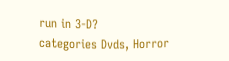run in 3-D?
categories Dvds, Horror